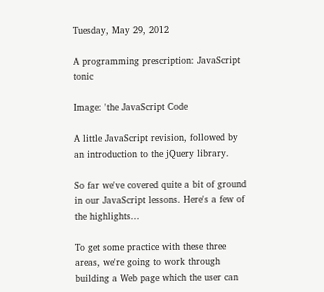Tuesday, May 29, 2012

A programming prescription: JavaScript tonic

Image: 'the JavaScript Code

A little JavaScript revision, followed by an introduction to the jQuery library.

So far we've covered quite a bit of ground in our JavaScript lessons. Here's a few of the highlights...

To get some practice with these three areas, we're going to work through building a Web page which the user can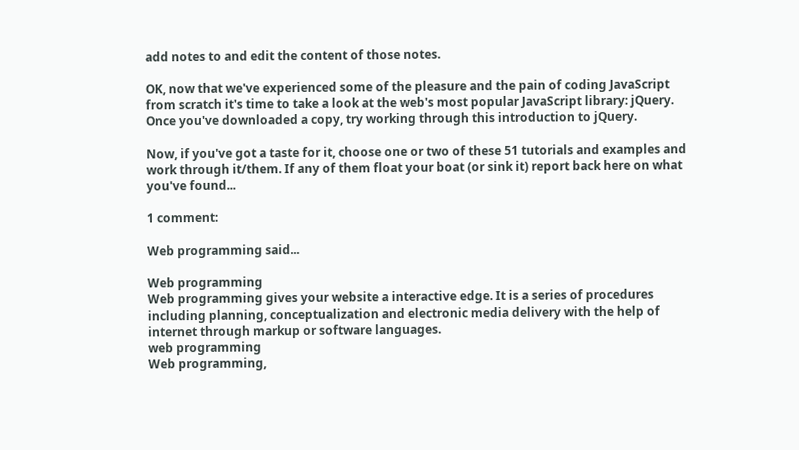add notes to and edit the content of those notes.

OK, now that we've experienced some of the pleasure and the pain of coding JavaScript from scratch it's time to take a look at the web's most popular JavaScript library: jQuery. Once you've downloaded a copy, try working through this introduction to jQuery.

Now, if you've got a taste for it, choose one or two of these 51 tutorials and examples and work through it/them. If any of them float your boat (or sink it) report back here on what you've found...

1 comment:

Web programming said...

Web programming
Web programming gives your website a interactive edge. It is a series of procedures including planning, conceptualization and electronic media delivery with the help of internet through markup or software languages.
web programming
Web programming,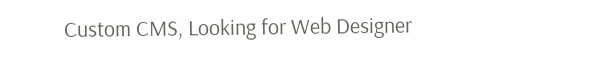Custom CMS, Looking for Web Designer